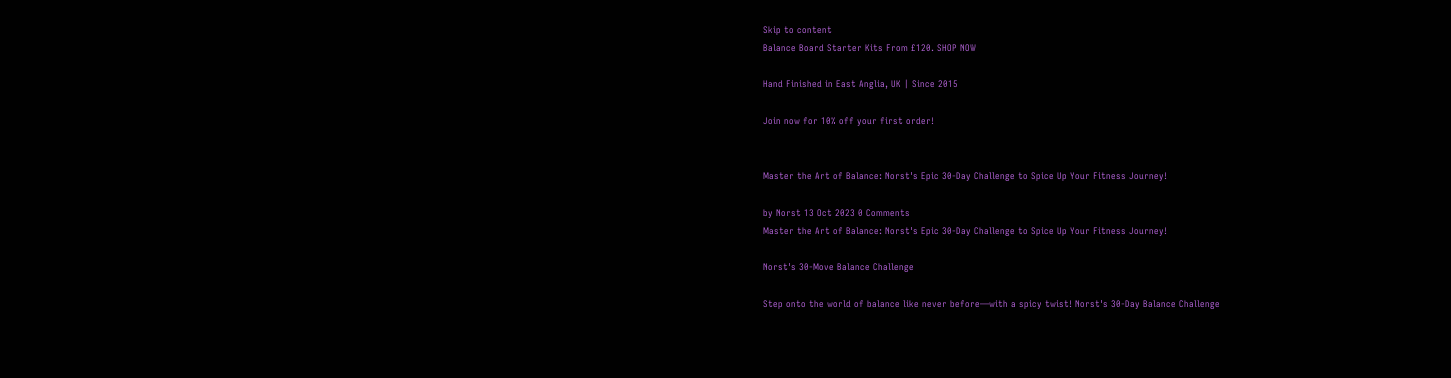Skip to content
Balance Board Starter Kits From £120. SHOP NOW

Hand Finished in East Anglia, UK | Since 2015

Join now for 10% off your first order!


Master the Art of Balance: Norst's Epic 30-Day Challenge to Spice Up Your Fitness Journey!

by Norst 13 Oct 2023 0 Comments
Master the Art of Balance: Norst's Epic 30-Day Challenge to Spice Up Your Fitness Journey!

Norst's 30-Move Balance Challenge

Step onto the world of balance like never before—with a spicy twist! Norst's 30-Day Balance Challenge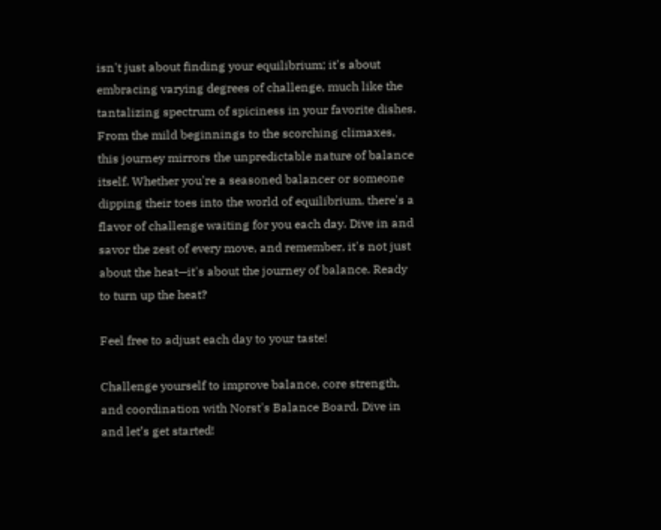isn't just about finding your equilibrium; it's about embracing varying degrees of challenge, much like the tantalizing spectrum of spiciness in your favorite dishes. From the mild beginnings to the scorching climaxes, this journey mirrors the unpredictable nature of balance itself. Whether you're a seasoned balancer or someone dipping their toes into the world of equilibrium, there's a flavor of challenge waiting for you each day. Dive in and savor the zest of every move, and remember, it's not just about the heat—it's about the journey of balance. Ready to turn up the heat?

Feel free to adjust each day to your taste!

Challenge yourself to improve balance, core strength, and coordination with Norst's Balance Board. Dive in and let’s get started!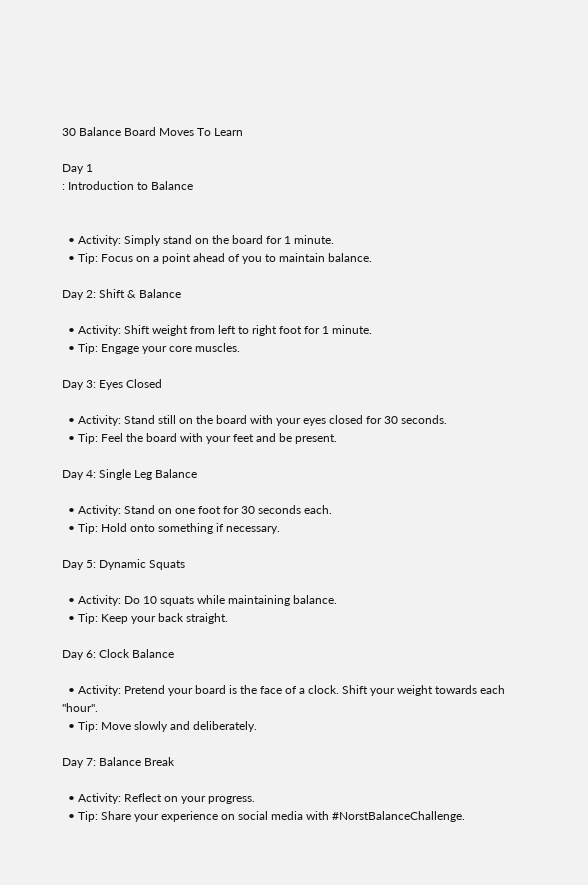30 Balance Board Moves To Learn

Day 1
: Introduction to Balance


  • Activity: Simply stand on the board for 1 minute.
  • Tip: Focus on a point ahead of you to maintain balance.

Day 2: Shift & Balance

  • Activity: Shift weight from left to right foot for 1 minute.
  • Tip: Engage your core muscles.

Day 3: Eyes Closed

  • Activity: Stand still on the board with your eyes closed for 30 seconds.
  • Tip: Feel the board with your feet and be present.

Day 4: Single Leg Balance

  • Activity: Stand on one foot for 30 seconds each.
  • Tip: Hold onto something if necessary.

Day 5: Dynamic Squats

  • Activity: Do 10 squats while maintaining balance.
  • Tip: Keep your back straight.

Day 6: Clock Balance

  • Activity: Pretend your board is the face of a clock. Shift your weight towards each "hour".
  • Tip: Move slowly and deliberately.

Day 7: Balance Break

  • Activity: Reflect on your progress.
  • Tip: Share your experience on social media with #NorstBalanceChallenge.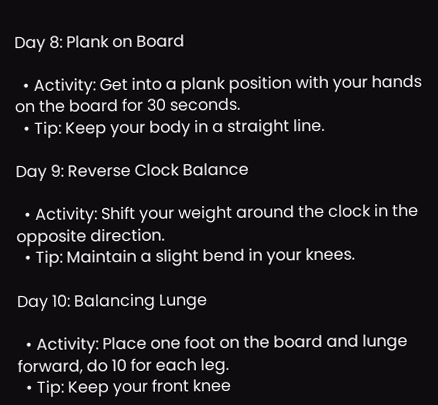Day 8: Plank on Board

  • Activity: Get into a plank position with your hands on the board for 30 seconds.
  • Tip: Keep your body in a straight line.

Day 9: Reverse Clock Balance

  • Activity: Shift your weight around the clock in the opposite direction.
  • Tip: Maintain a slight bend in your knees.

Day 10: Balancing Lunge

  • Activity: Place one foot on the board and lunge forward, do 10 for each leg.
  • Tip: Keep your front knee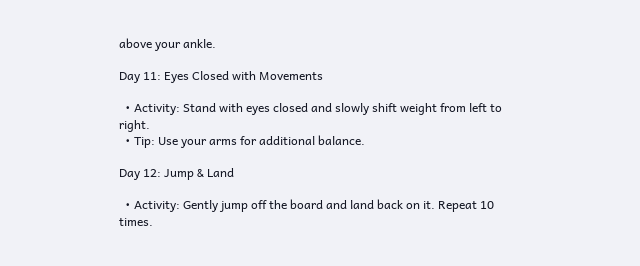above your ankle.

Day 11: Eyes Closed with Movements

  • Activity: Stand with eyes closed and slowly shift weight from left to right.
  • Tip: Use your arms for additional balance.

Day 12: Jump & Land

  • Activity: Gently jump off the board and land back on it. Repeat 10 times.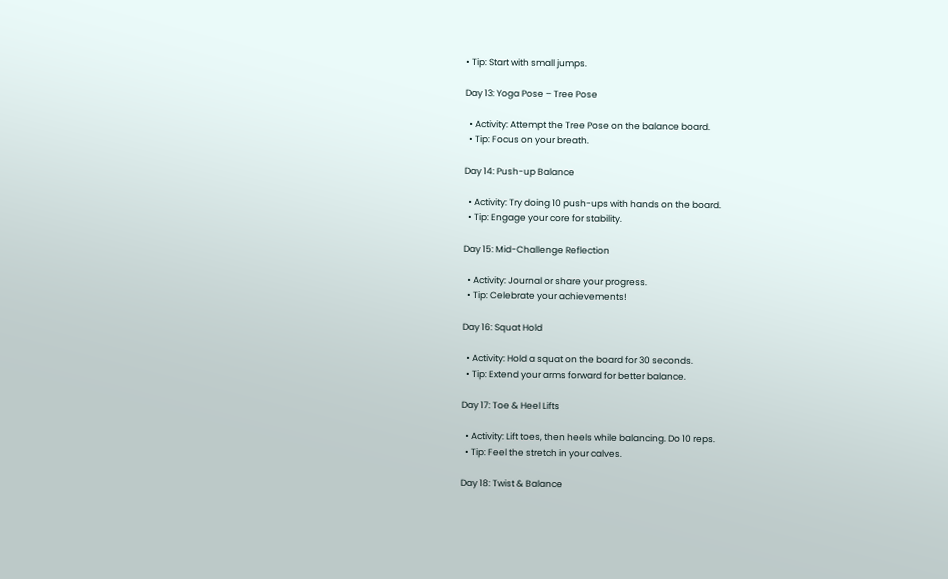• Tip: Start with small jumps.

Day 13: Yoga Pose – Tree Pose

  • Activity: Attempt the Tree Pose on the balance board.
  • Tip: Focus on your breath.

Day 14: Push-up Balance

  • Activity: Try doing 10 push-ups with hands on the board.
  • Tip: Engage your core for stability.

Day 15: Mid-Challenge Reflection

  • Activity: Journal or share your progress.
  • Tip: Celebrate your achievements!

Day 16: Squat Hold

  • Activity: Hold a squat on the board for 30 seconds.
  • Tip: Extend your arms forward for better balance.

Day 17: Toe & Heel Lifts

  • Activity: Lift toes, then heels while balancing. Do 10 reps.
  • Tip: Feel the stretch in your calves.

Day 18: Twist & Balance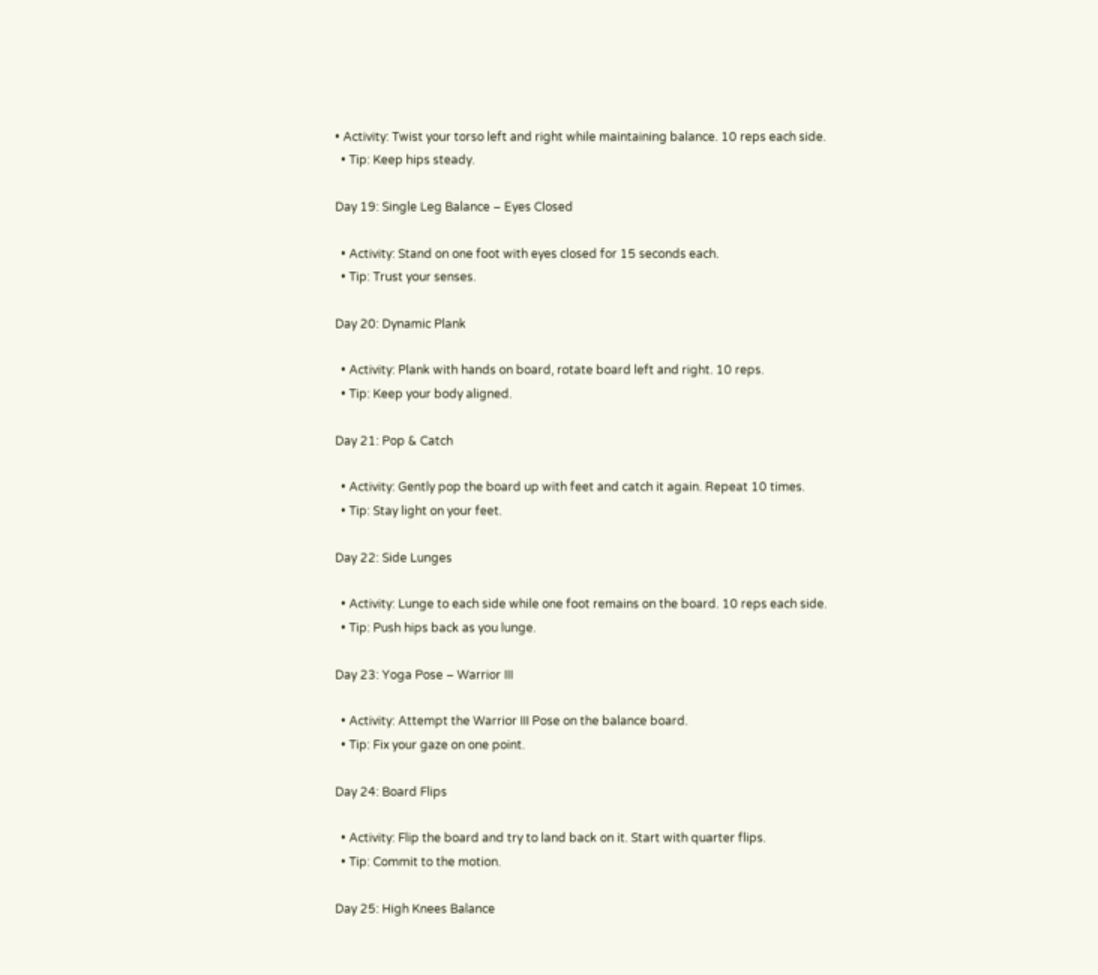• Activity: Twist your torso left and right while maintaining balance. 10 reps each side.
  • Tip: Keep hips steady.

Day 19: Single Leg Balance – Eyes Closed

  • Activity: Stand on one foot with eyes closed for 15 seconds each.
  • Tip: Trust your senses.

Day 20: Dynamic Plank

  • Activity: Plank with hands on board, rotate board left and right. 10 reps.
  • Tip: Keep your body aligned.

Day 21: Pop & Catch

  • Activity: Gently pop the board up with feet and catch it again. Repeat 10 times.
  • Tip: Stay light on your feet.

Day 22: Side Lunges

  • Activity: Lunge to each side while one foot remains on the board. 10 reps each side.
  • Tip: Push hips back as you lunge.

Day 23: Yoga Pose – Warrior III

  • Activity: Attempt the Warrior III Pose on the balance board.
  • Tip: Fix your gaze on one point.

Day 24: Board Flips

  • Activity: Flip the board and try to land back on it. Start with quarter flips.
  • Tip: Commit to the motion.

Day 25: High Knees Balance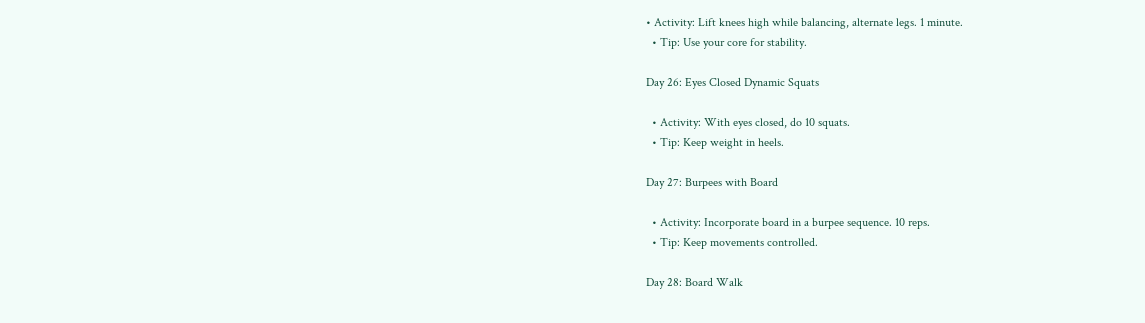• Activity: Lift knees high while balancing, alternate legs. 1 minute.
  • Tip: Use your core for stability.

Day 26: Eyes Closed Dynamic Squats

  • Activity: With eyes closed, do 10 squats.
  • Tip: Keep weight in heels.

Day 27: Burpees with Board

  • Activity: Incorporate board in a burpee sequence. 10 reps.
  • Tip: Keep movements controlled.

Day 28: Board Walk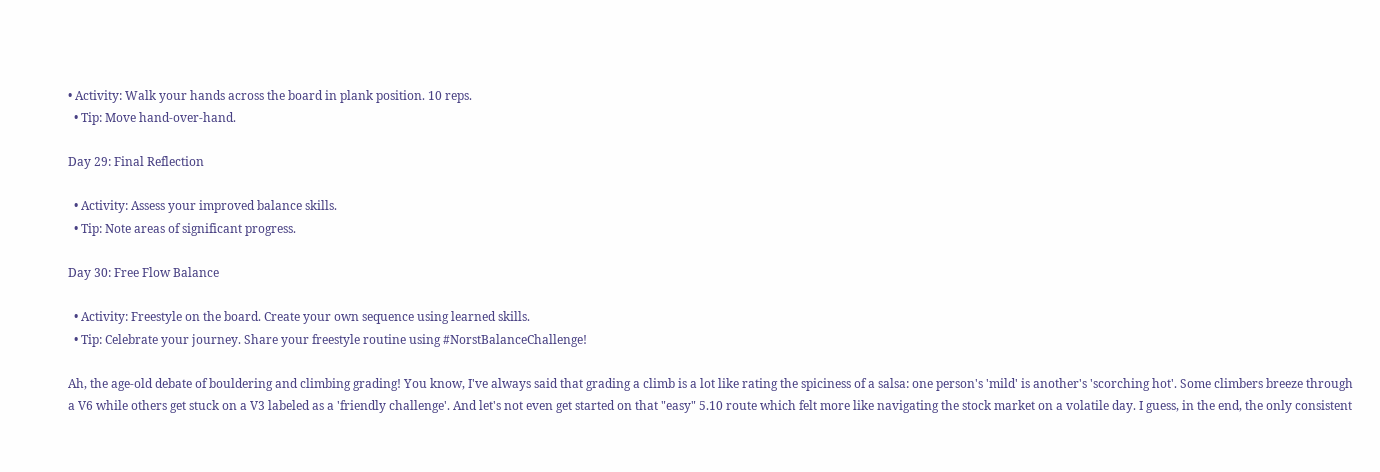• Activity: Walk your hands across the board in plank position. 10 reps.
  • Tip: Move hand-over-hand.

Day 29: Final Reflection

  • Activity: Assess your improved balance skills.
  • Tip: Note areas of significant progress.

Day 30: Free Flow Balance

  • Activity: Freestyle on the board. Create your own sequence using learned skills.
  • Tip: Celebrate your journey. Share your freestyle routine using #NorstBalanceChallenge!

Ah, the age-old debate of bouldering and climbing grading! You know, I've always said that grading a climb is a lot like rating the spiciness of a salsa: one person's 'mild' is another's 'scorching hot'. Some climbers breeze through a V6 while others get stuck on a V3 labeled as a 'friendly challenge'. And let's not even get started on that "easy" 5.10 route which felt more like navigating the stock market on a volatile day. I guess, in the end, the only consistent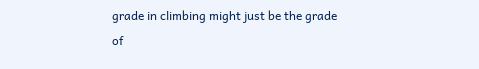grade in climbing might just be the grade of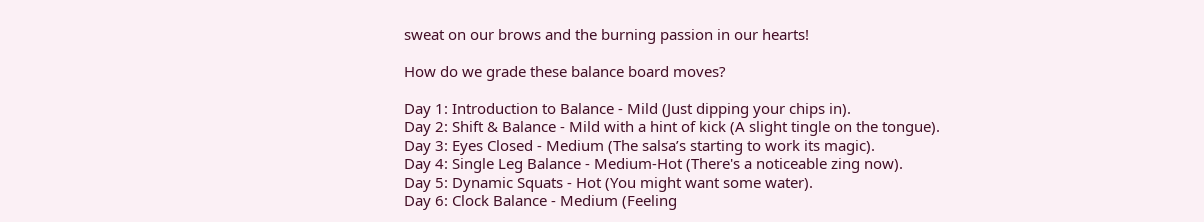sweat on our brows and the burning passion in our hearts!

How do we grade these balance board moves?

Day 1: Introduction to Balance - Mild (Just dipping your chips in).
Day 2: Shift & Balance - Mild with a hint of kick (A slight tingle on the tongue).
Day 3: Eyes Closed - Medium (The salsa’s starting to work its magic).
Day 4: Single Leg Balance - Medium-Hot (There's a noticeable zing now).
Day 5: Dynamic Squats - Hot (You might want some water).
Day 6: Clock Balance - Medium (Feeling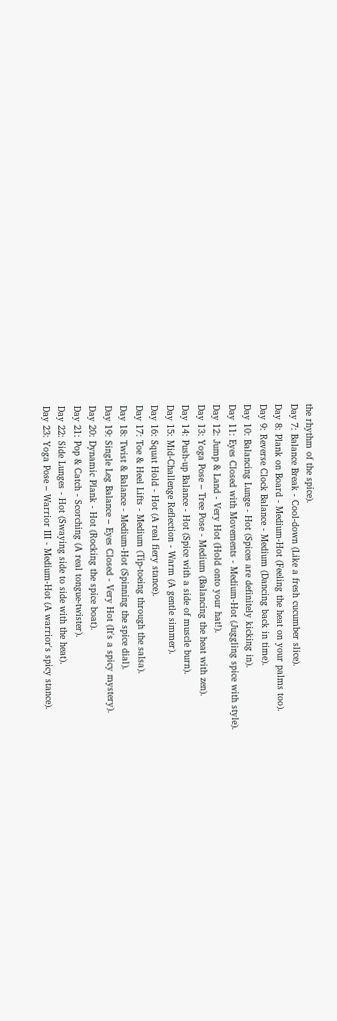the rhythm of the spice).
Day 7: Balance Break - Cool-down (Like a fresh cucumber slice).
Day 8: Plank on Board - Medium-Hot (Feeling the heat on your palms too).
Day 9: Reverse Clock Balance - Medium (Dancing back in time).
Day 10: Balancing Lunge - Hot (Spices are definitely kicking in).
Day 11: Eyes Closed with Movements - Medium-Hot (Juggling spice with style).
Day 12: Jump & Land - Very Hot (Hold onto your hat!).
Day 13: Yoga Pose – Tree Pose - Medium (Balancing the heat with zen).
Day 14: Push-up Balance - Hot (Spice with a side of muscle burn).
Day 15: Mid-Challenge Reflection - Warm (A gentle simmer).
Day 16: Squat Hold - Hot (A real fiery stance).
Day 17: Toe & Heel Lifts - Medium (Tip-toeing through the salsa).
Day 18: Twist & Balance - Medium-Hot (Spinning the spice dial).
Day 19: Single Leg Balance – Eyes Closed - Very Hot (It's a spicy mystery).
Day 20: Dynamic Plank - Hot (Rocking the spice boat).
Day 21: Pop & Catch - Scorching (A real tongue-twister).
Day 22: Side Lunges - Hot (Swaying side to side with the heat).
Day 23: Yoga Pose – Warrior III - Medium-Hot (A warrior's spicy stance).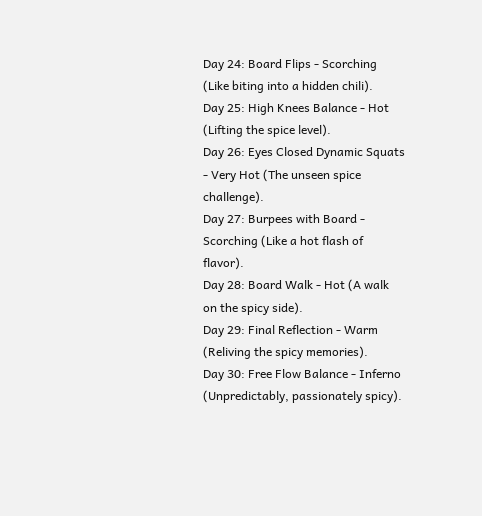Day 24: Board Flips - Scorching (Like biting into a hidden chili).
Day 25: High Knees Balance - Hot (Lifting the spice level).
Day 26: Eyes Closed Dynamic Squats - Very Hot (The unseen spice challenge).
Day 27: Burpees with Board - Scorching (Like a hot flash of flavor).
Day 28: Board Walk - Hot (A walk on the spicy side).
Day 29: Final Reflection - Warm (Reliving the spicy memories).
Day 30: Free Flow Balance - Inferno (Unpredictably, passionately spicy).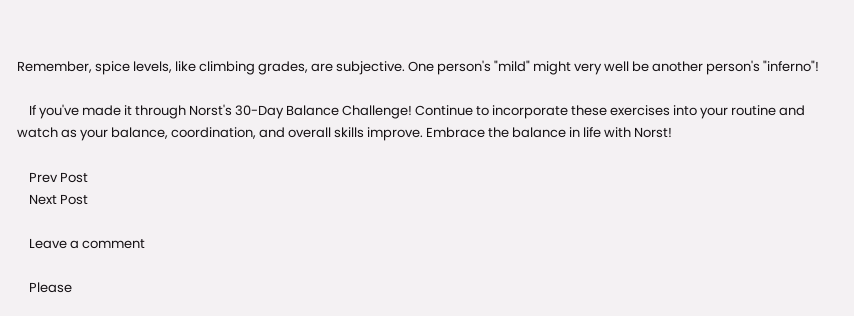Remember, spice levels, like climbing grades, are subjective. One person's "mild" might very well be another person's "inferno"!

    If you've made it through Norst's 30-Day Balance Challenge! Continue to incorporate these exercises into your routine and watch as your balance, coordination, and overall skills improve. Embrace the balance in life with Norst!

    Prev Post
    Next Post

    Leave a comment

    Please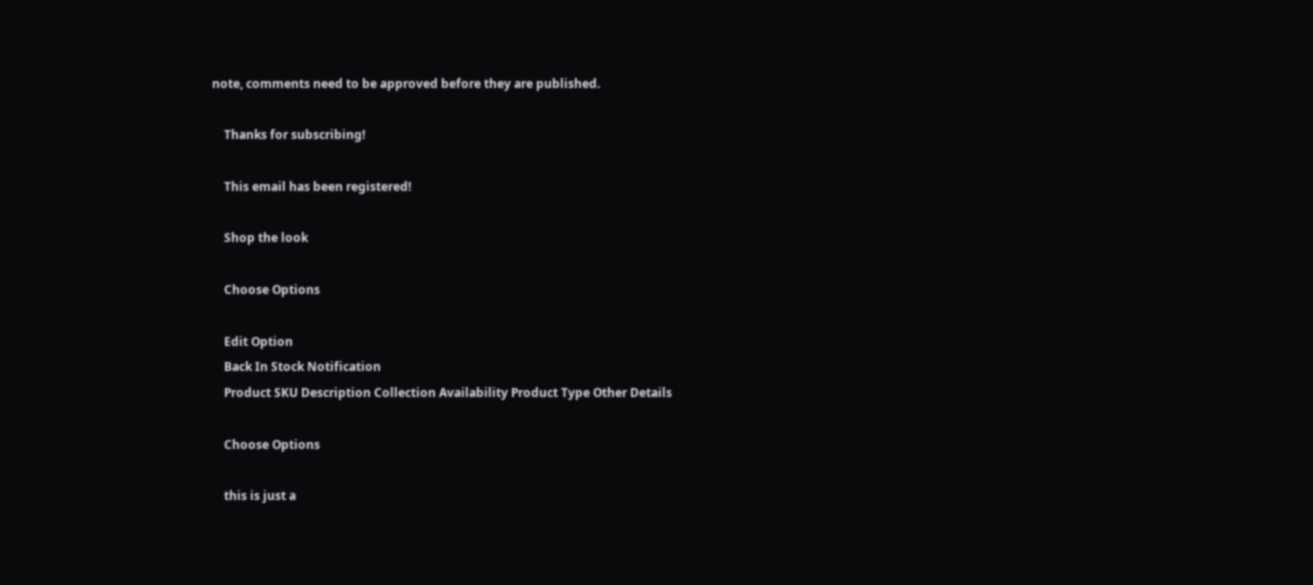note, comments need to be approved before they are published.

    Thanks for subscribing!

    This email has been registered!

    Shop the look

    Choose Options

    Edit Option
    Back In Stock Notification
    Product SKU Description Collection Availability Product Type Other Details

    Choose Options

    this is just a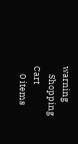warning
    Shopping Cart
    0 items